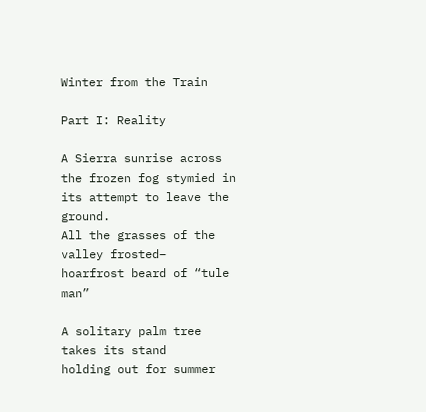Winter from the Train

Part I: Reality

A Sierra sunrise across the frozen fog stymied in its attempt to leave the ground.
All the grasses of the valley frosted–
hoarfrost beard of “tule man”

A solitary palm tree takes its stand
holding out for summer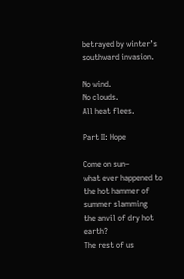betrayed by winter’s southward invasion.

No wind.
No clouds.
All heat flees.

Part II: Hope

Come on sun–
what ever happened to
the hot hammer of summer slamming
the anvil of dry hot earth?
The rest of us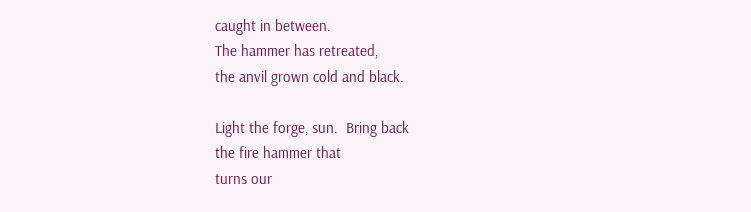caught in between.
The hammer has retreated,
the anvil grown cold and black.

Light the forge, sun.  Bring back
the fire hammer that
turns our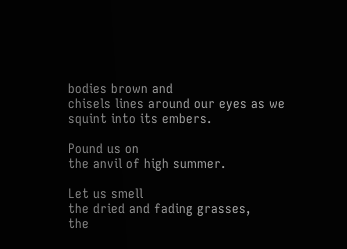bodies brown and
chisels lines around our eyes as we squint into its embers.

Pound us on
the anvil of high summer.

Let us smell
the dried and fading grasses,
the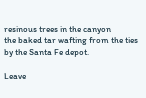resinous trees in the canyon
the baked tar wafting from the ties by the Santa Fe depot.

Leave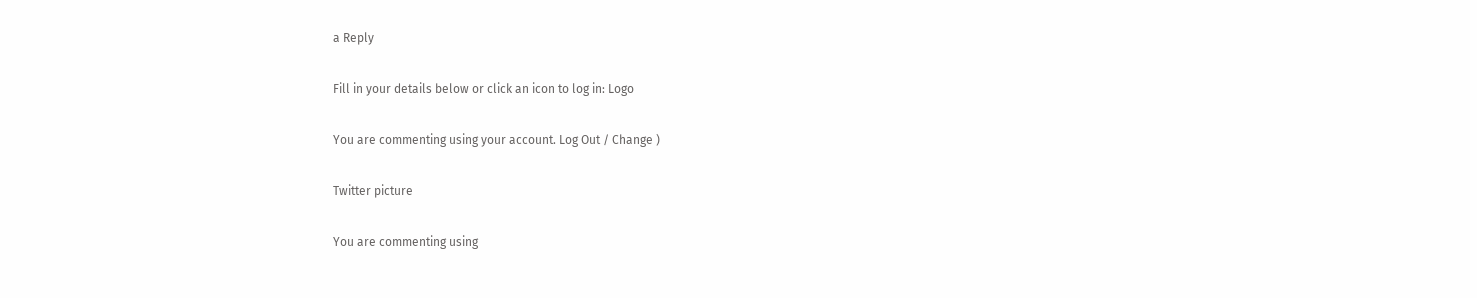a Reply

Fill in your details below or click an icon to log in: Logo

You are commenting using your account. Log Out / Change )

Twitter picture

You are commenting using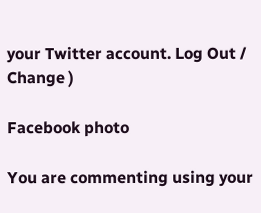your Twitter account. Log Out / Change )

Facebook photo

You are commenting using your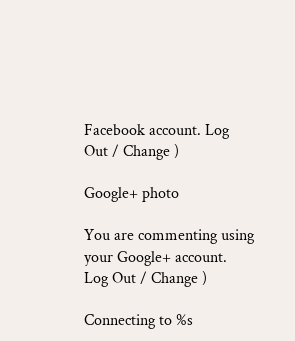Facebook account. Log Out / Change )

Google+ photo

You are commenting using your Google+ account. Log Out / Change )

Connecting to %s